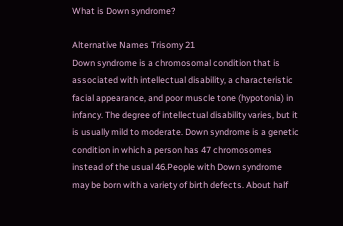What is Down syndrome?

Alternative Names Trisomy 21
Down syndrome is a chromosomal condition that is associated with intellectual disability, a characteristic facial appearance, and poor muscle tone (hypotonia) in infancy. The degree of intellectual disability varies, but it is usually mild to moderate. Down syndrome is a genetic condition in which a person has 47 chromosomes instead of the usual 46.People with Down syndrome may be born with a variety of birth defects. About half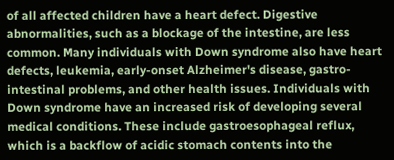of all affected children have a heart defect. Digestive abnormalities, such as a blockage of the intestine, are less common. Many individuals with Down syndrome also have heart defects, leukemia, early-onset Alzheimer's disease, gastro-intestinal problems, and other health issues. Individuals with Down syndrome have an increased risk of developing several medical conditions. These include gastroesophageal reflux, which is a backflow of acidic stomach contents into the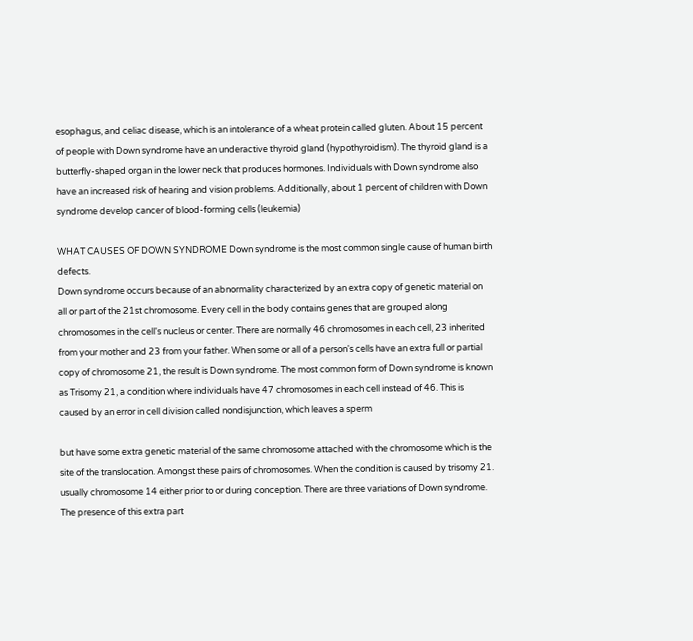esophagus, and celiac disease, which is an intolerance of a wheat protein called gluten. About 15 percent of people with Down syndrome have an underactive thyroid gland (hypothyroidism). The thyroid gland is a butterfly-shaped organ in the lower neck that produces hormones. Individuals with Down syndrome also have an increased risk of hearing and vision problems. Additionally, about 1 percent of children with Down syndrome develop cancer of blood-forming cells (leukemia)

WHAT CAUSES OF DOWN SYNDROME Down syndrome is the most common single cause of human birth defects.
Down syndrome occurs because of an abnormality characterized by an extra copy of genetic material on all or part of the 21st chromosome. Every cell in the body contains genes that are grouped along chromosomes in the cell's nucleus or center. There are normally 46 chromosomes in each cell, 23 inherited from your mother and 23 from your father. When some or all of a person's cells have an extra full or partial copy of chromosome 21, the result is Down syndrome. The most common form of Down syndrome is known as Trisomy 21, a condition where individuals have 47 chromosomes in each cell instead of 46. This is caused by an error in cell division called nondisjunction, which leaves a sperm

but have some extra genetic material of the same chromosome attached with the chromosome which is the site of the translocation. Amongst these pairs of chromosomes. When the condition is caused by trisomy 21. usually chromosome 14 either prior to or during conception. There are three variations of Down syndrome. The presence of this extra part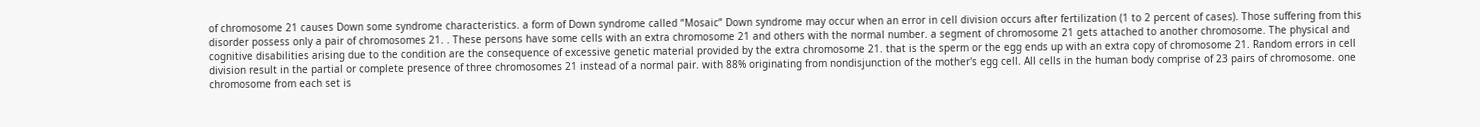of chromosome 21 causes Down some syndrome characteristics. a form of Down syndrome called “Mosaic” Down syndrome may occur when an error in cell division occurs after fertilization (1 to 2 percent of cases). Those suffering from this disorder possess only a pair of chromosomes 21. . These persons have some cells with an extra chromosome 21 and others with the normal number. a segment of chromosome 21 gets attached to another chromosome. The physical and cognitive disabilities arising due to the condition are the consequence of excessive genetic material provided by the extra chromosome 21. that is the sperm or the egg ends up with an extra copy of chromosome 21. Random errors in cell division result in the partial or complete presence of three chromosomes 21 instead of a normal pair. with 88% originating from nondisjunction of the mother's egg cell. All cells in the human body comprise of 23 pairs of chromosome. one chromosome from each set is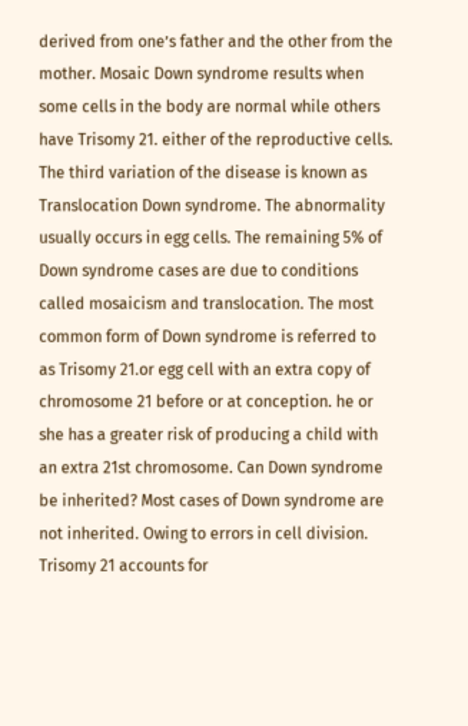derived from one’s father and the other from the mother. Mosaic Down syndrome results when some cells in the body are normal while others have Trisomy 21. either of the reproductive cells. The third variation of the disease is known as Translocation Down syndrome. The abnormality usually occurs in egg cells. The remaining 5% of Down syndrome cases are due to conditions called mosaicism and translocation. The most common form of Down syndrome is referred to as Trisomy 21.or egg cell with an extra copy of chromosome 21 before or at conception. he or she has a greater risk of producing a child with an extra 21st chromosome. Can Down syndrome be inherited? Most cases of Down syndrome are not inherited. Owing to errors in cell division. Trisomy 21 accounts for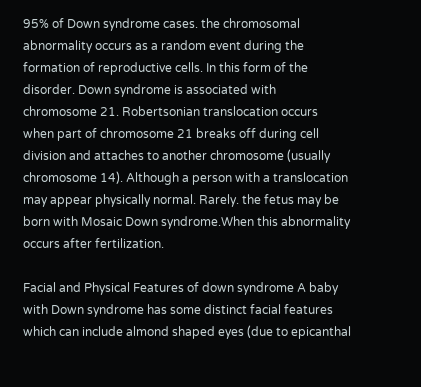95% of Down syndrome cases. the chromosomal abnormality occurs as a random event during the formation of reproductive cells. In this form of the disorder. Down syndrome is associated with chromosome 21. Robertsonian translocation occurs when part of chromosome 21 breaks off during cell division and attaches to another chromosome (usually chromosome 14). Although a person with a translocation may appear physically normal. Rarely. the fetus may be born with Mosaic Down syndrome.When this abnormality occurs after fertilization.

Facial and Physical Features of down syndrome A baby with Down syndrome has some distinct facial features which can include almond shaped eyes (due to epicanthal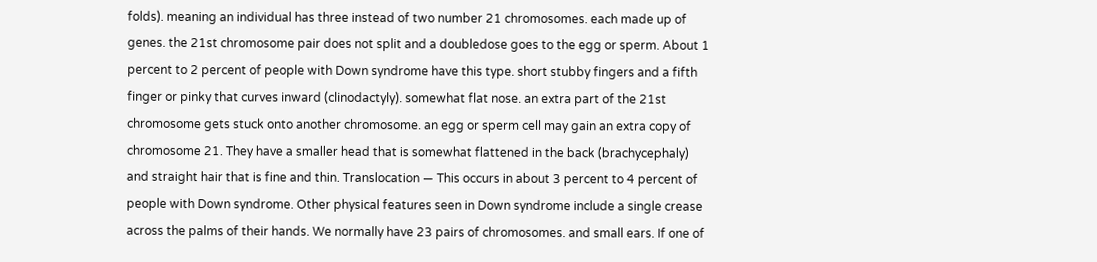folds). meaning an individual has three instead of two number 21 chromosomes. each made up of genes. the 21st chromosome pair does not split and a doubledose goes to the egg or sperm. About 1 percent to 2 percent of people with Down syndrome have this type. short stubby fingers and a fifth finger or pinky that curves inward (clinodactyly). somewhat flat nose. an extra part of the 21st chromosome gets stuck onto another chromosome. an egg or sperm cell may gain an extra copy of chromosome 21. They have a smaller head that is somewhat flattened in the back (brachycephaly) and straight hair that is fine and thin. Translocation — This occurs in about 3 percent to 4 percent of people with Down syndrome. Other physical features seen in Down syndrome include a single crease across the palms of their hands. We normally have 23 pairs of chromosomes. and small ears. If one of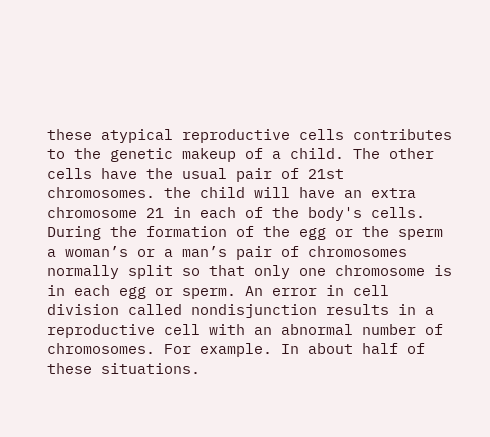these atypical reproductive cells contributes to the genetic makeup of a child. The other cells have the usual pair of 21st chromosomes. the child will have an extra chromosome 21 in each of the body's cells. During the formation of the egg or the sperm a woman’s or a man’s pair of chromosomes normally split so that only one chromosome is in each egg or sperm. An error in cell division called nondisjunction results in a reproductive cell with an abnormal number of chromosomes. For example. In about half of these situations.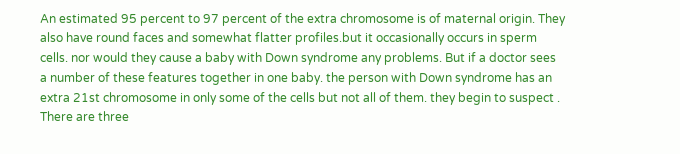An estimated 95 percent to 97 percent of the extra chromosome is of maternal origin. They also have round faces and somewhat flatter profiles.but it occasionally occurs in sperm cells. nor would they cause a baby with Down syndrome any problems. But if a doctor sees a number of these features together in one baby. the person with Down syndrome has an extra 21st chromosome in only some of the cells but not all of them. they begin to suspect . There are three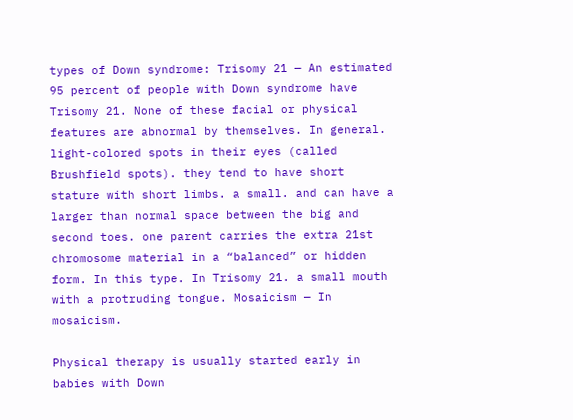types of Down syndrome: Trisomy 21 — An estimated 95 percent of people with Down syndrome have Trisomy 21. None of these facial or physical features are abnormal by themselves. In general. light-colored spots in their eyes (called Brushfield spots). they tend to have short stature with short limbs. a small. and can have a larger than normal space between the big and second toes. one parent carries the extra 21st chromosome material in a “balanced” or hidden form. In this type. In Trisomy 21. a small mouth with a protruding tongue. Mosaicism — In mosaicism.

Physical therapy is usually started early in babies with Down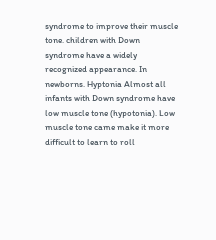syndrome to improve their muscle tone. children with Down syndrome have a widely recognized appearance. In newborns. Hyptonia Almost all infants with Down syndrome have low muscle tone (hypotonia). Low muscle tone came make it more difficult to learn to roll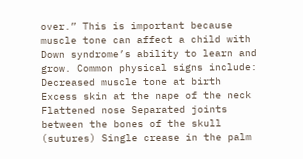over.” This is important because muscle tone can affect a child with Down syndrome’s ability to learn and grow. Common physical signs include: Decreased muscle tone at birth Excess skin at the nape of the neck Flattened nose Separated joints between the bones of the skull (sutures) Single crease in the palm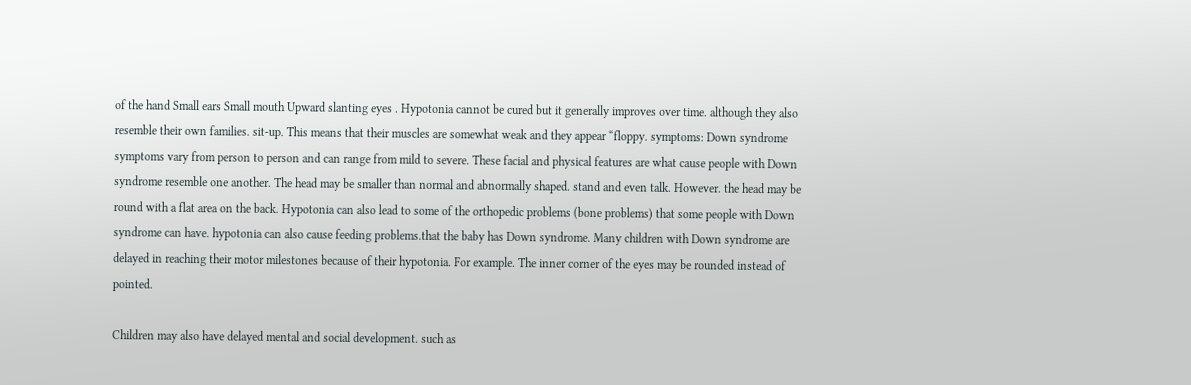of the hand Small ears Small mouth Upward slanting eyes . Hypotonia cannot be cured but it generally improves over time. although they also resemble their own families. sit-up. This means that their muscles are somewhat weak and they appear “floppy. symptoms: Down syndrome symptoms vary from person to person and can range from mild to severe. These facial and physical features are what cause people with Down syndrome resemble one another. The head may be smaller than normal and abnormally shaped. stand and even talk. However. the head may be round with a flat area on the back. Hypotonia can also lead to some of the orthopedic problems (bone problems) that some people with Down syndrome can have. hypotonia can also cause feeding problems.that the baby has Down syndrome. Many children with Down syndrome are delayed in reaching their motor milestones because of their hypotonia. For example. The inner corner of the eyes may be rounded instead of pointed.

Children may also have delayed mental and social development. such as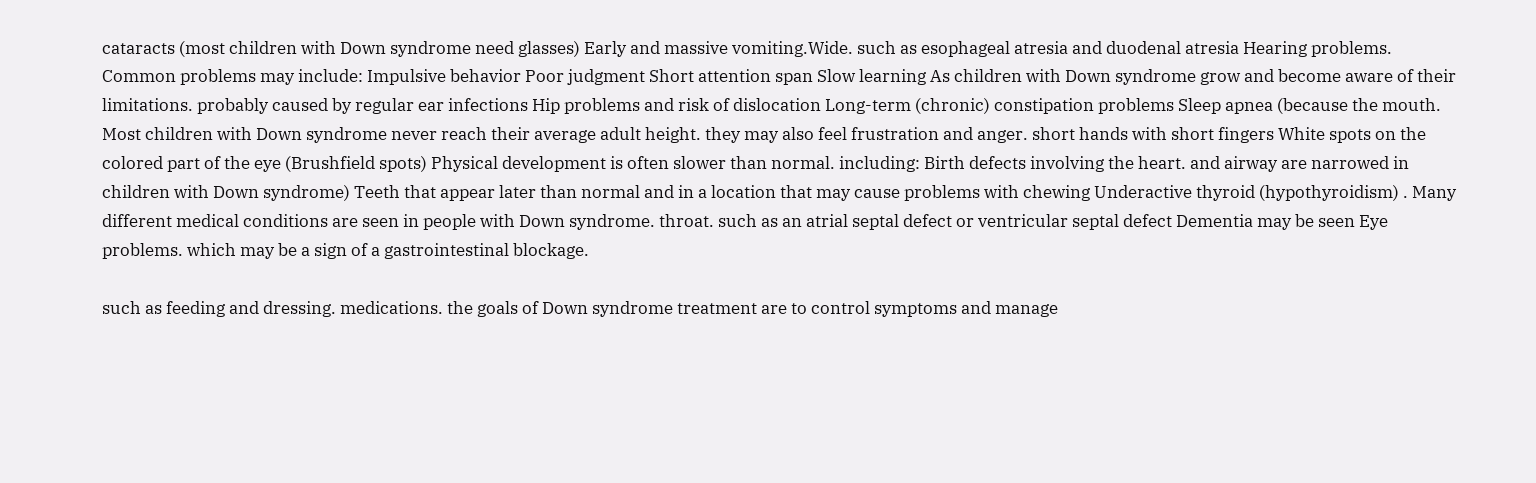cataracts (most children with Down syndrome need glasses) Early and massive vomiting.Wide. such as esophageal atresia and duodenal atresia Hearing problems. Common problems may include: Impulsive behavior Poor judgment Short attention span Slow learning As children with Down syndrome grow and become aware of their limitations. probably caused by regular ear infections Hip problems and risk of dislocation Long-term (chronic) constipation problems Sleep apnea (because the mouth. Most children with Down syndrome never reach their average adult height. they may also feel frustration and anger. short hands with short fingers White spots on the colored part of the eye (Brushfield spots) Physical development is often slower than normal. including: Birth defects involving the heart. and airway are narrowed in children with Down syndrome) Teeth that appear later than normal and in a location that may cause problems with chewing Underactive thyroid (hypothyroidism) . Many different medical conditions are seen in people with Down syndrome. throat. such as an atrial septal defect or ventricular septal defect Dementia may be seen Eye problems. which may be a sign of a gastrointestinal blockage.

such as feeding and dressing. medications. the goals of Down syndrome treatment are to control symptoms and manage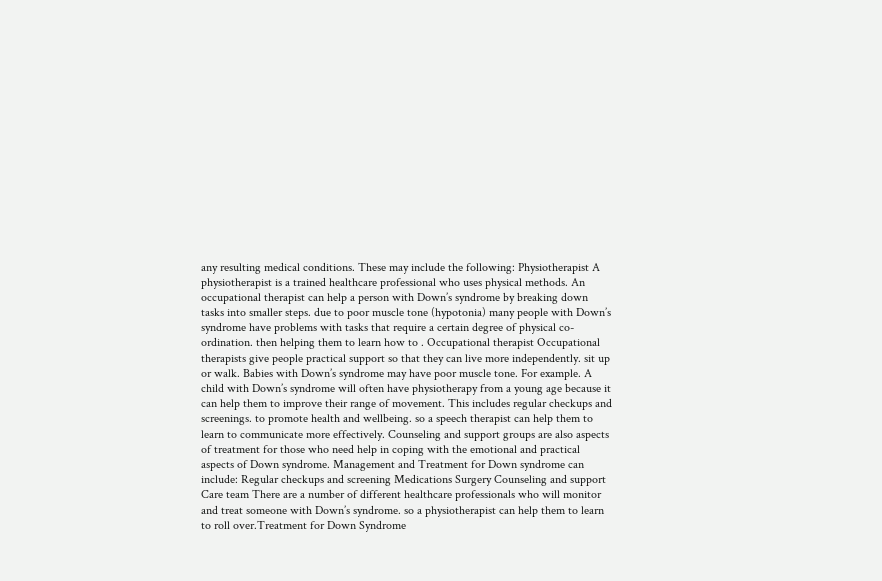any resulting medical conditions. These may include the following: Physiotherapist A physiotherapist is a trained healthcare professional who uses physical methods. An occupational therapist can help a person with Down’s syndrome by breaking down tasks into smaller steps. due to poor muscle tone (hypotonia) many people with Down’s syndrome have problems with tasks that require a certain degree of physical co-ordination. then helping them to learn how to . Occupational therapist Occupational therapists give people practical support so that they can live more independently. sit up or walk. Babies with Down’s syndrome may have poor muscle tone. For example. A child with Down’s syndrome will often have physiotherapy from a young age because it can help them to improve their range of movement. This includes regular checkups and screenings. to promote health and wellbeing. so a speech therapist can help them to learn to communicate more effectively. Counseling and support groups are also aspects of treatment for those who need help in coping with the emotional and practical aspects of Down syndrome. Management and Treatment for Down syndrome can include: Regular checkups and screening Medications Surgery Counseling and support Care team There are a number of different healthcare professionals who will monitor and treat someone with Down’s syndrome. so a physiotherapist can help them to learn to roll over.Treatment for Down Syndrome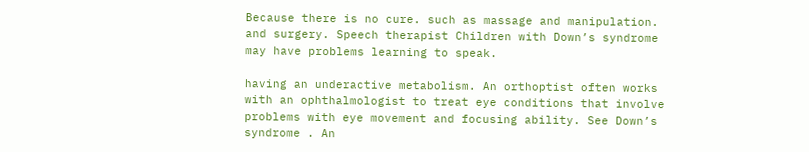Because there is no cure. such as massage and manipulation. and surgery. Speech therapist Children with Down’s syndrome may have problems learning to speak.

having an underactive metabolism. An orthoptist often works with an ophthalmologist to treat eye conditions that involve problems with eye movement and focusing ability. See Down’s syndrome . An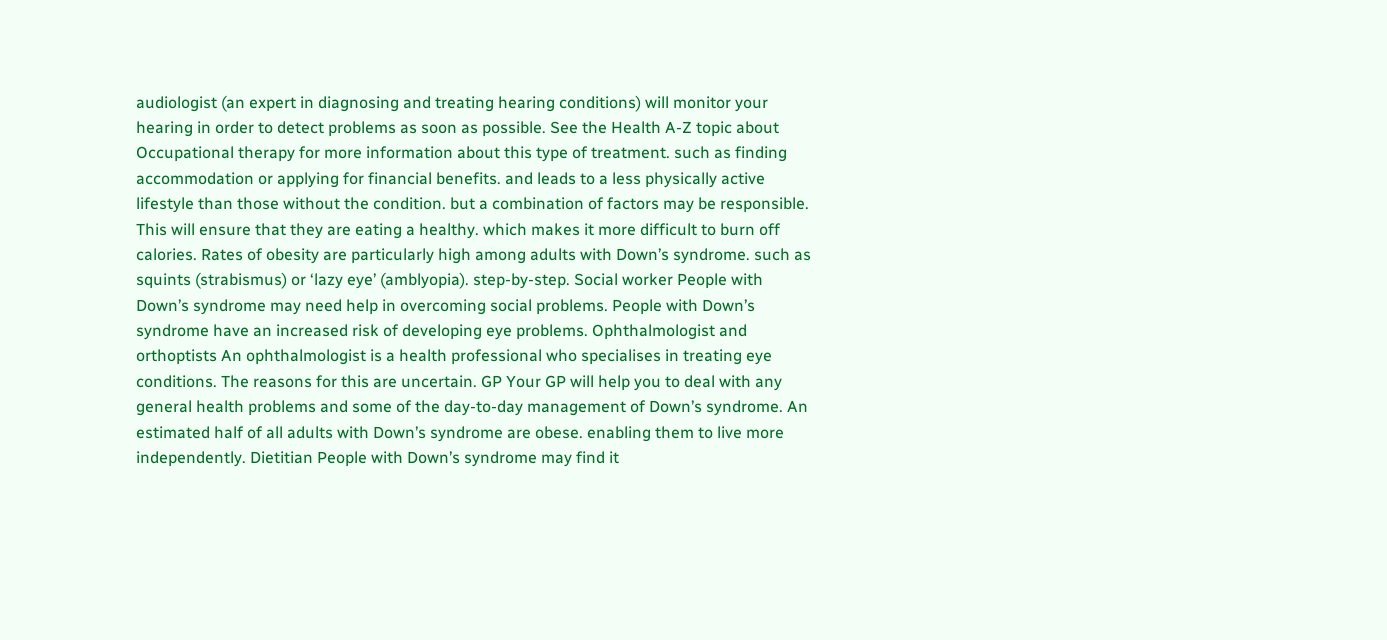audiologist (an expert in diagnosing and treating hearing conditions) will monitor your hearing in order to detect problems as soon as possible. See the Health A-Z topic about Occupational therapy for more information about this type of treatment. such as finding accommodation or applying for financial benefits. and leads to a less physically active lifestyle than those without the condition. but a combination of factors may be responsible. This will ensure that they are eating a healthy. which makes it more difficult to burn off calories. Rates of obesity are particularly high among adults with Down’s syndrome. such as squints (strabismus) or ‘lazy eye’ (amblyopia). step-by-step. Social worker People with Down’s syndrome may need help in overcoming social problems. People with Down’s syndrome have an increased risk of developing eye problems. Ophthalmologist and orthoptists An ophthalmologist is a health professional who specialises in treating eye conditions. The reasons for this are uncertain. GP Your GP will help you to deal with any general health problems and some of the day-to-day management of Down’s syndrome. An estimated half of all adults with Down’s syndrome are obese. enabling them to live more independently. Dietitian People with Down’s syndrome may find it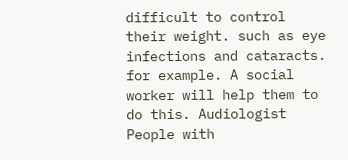difficult to control their weight. such as eye infections and cataracts. for example. A social worker will help them to do this. Audiologist People with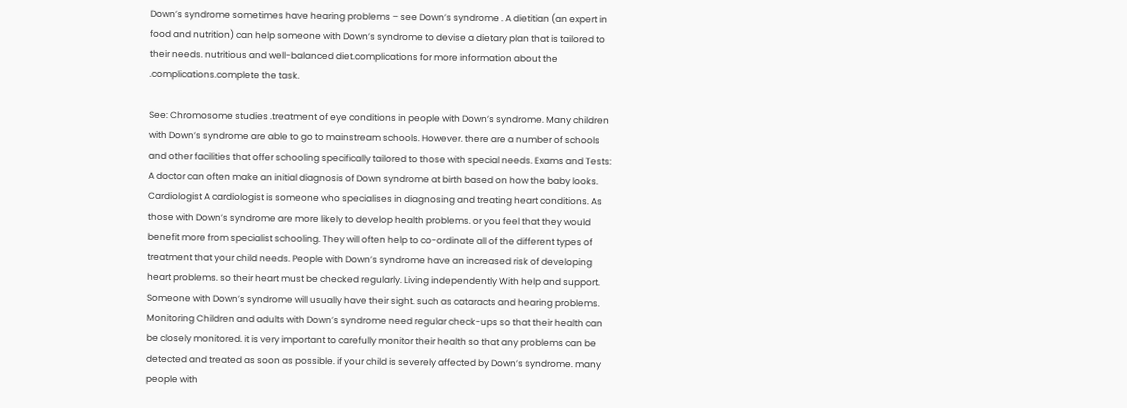Down’s syndrome sometimes have hearing problems – see Down’s syndrome . A dietitian (an expert in food and nutrition) can help someone with Down’s syndrome to devise a dietary plan that is tailored to their needs. nutritious and well-balanced diet.complications for more information about the .complications.complete the task.

See: Chromosome studies .treatment of eye conditions in people with Down’s syndrome. Many children with Down’s syndrome are able to go to mainstream schools. However. there are a number of schools and other facilities that offer schooling specifically tailored to those with special needs. Exams and Tests: A doctor can often make an initial diagnosis of Down syndrome at birth based on how the baby looks. Cardiologist A cardiologist is someone who specialises in diagnosing and treating heart conditions. As those with Down’s syndrome are more likely to develop health problems. or you feel that they would benefit more from specialist schooling. They will often help to co-ordinate all of the different types of treatment that your child needs. People with Down’s syndrome have an increased risk of developing heart problems. so their heart must be checked regularly. Living independently With help and support. Someone with Down’s syndrome will usually have their sight. such as cataracts and hearing problems. Monitoring Children and adults with Down’s syndrome need regular check-ups so that their health can be closely monitored. it is very important to carefully monitor their health so that any problems can be detected and treated as soon as possible. if your child is severely affected by Down’s syndrome. many people with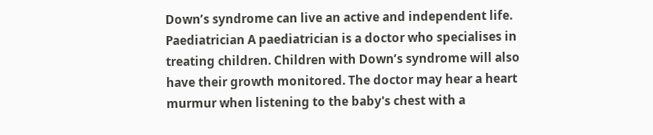Down’s syndrome can live an active and independent life. Paediatrician A paediatrician is a doctor who specialises in treating children. Children with Down’s syndrome will also have their growth monitored. The doctor may hear a heart murmur when listening to the baby's chest with a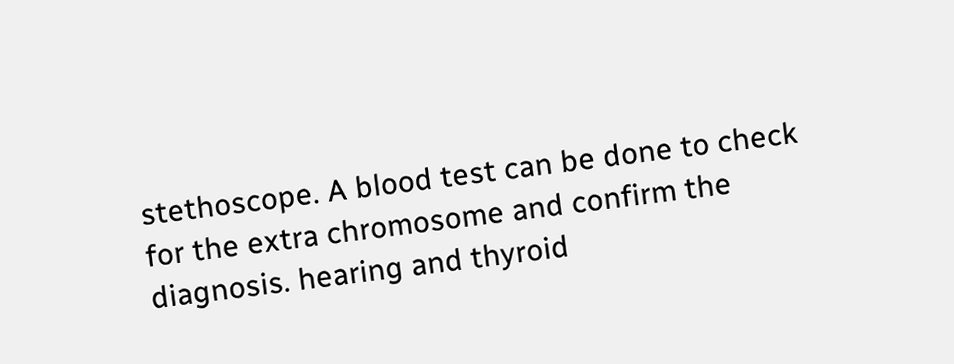stethoscope. A blood test can be done to check for the extra chromosome and confirm the diagnosis. hearing and thyroid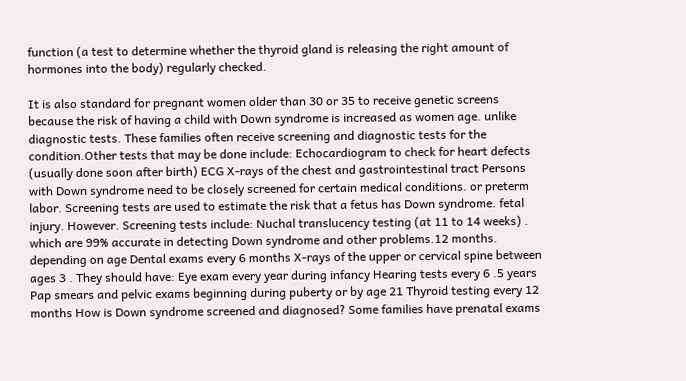function (a test to determine whether the thyroid gland is releasing the right amount of hormones into the body) regularly checked.

It is also standard for pregnant women older than 30 or 35 to receive genetic screens because the risk of having a child with Down syndrome is increased as women age. unlike diagnostic tests. These families often receive screening and diagnostic tests for the condition.Other tests that may be done include: Echocardiogram to check for heart defects (usually done soon after birth) ECG X-rays of the chest and gastrointestinal tract Persons with Down syndrome need to be closely screened for certain medical conditions. or preterm labor. Screening tests are used to estimate the risk that a fetus has Down syndrome. fetal injury. However. Screening tests include: Nuchal translucency testing (at 11 to 14 weeks) . which are 99% accurate in detecting Down syndrome and other problems.12 months. depending on age Dental exams every 6 months X-rays of the upper or cervical spine between ages 3 . They should have: Eye exam every year during infancy Hearing tests every 6 .5 years Pap smears and pelvic exams beginning during puberty or by age 21 Thyroid testing every 12 months How is Down syndrome screened and diagnosed? Some families have prenatal exams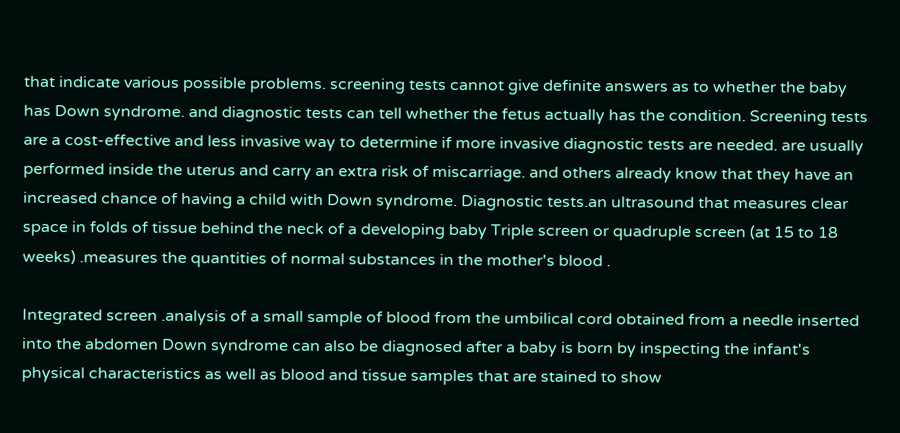that indicate various possible problems. screening tests cannot give definite answers as to whether the baby has Down syndrome. and diagnostic tests can tell whether the fetus actually has the condition. Screening tests are a cost-effective and less invasive way to determine if more invasive diagnostic tests are needed. are usually performed inside the uterus and carry an extra risk of miscarriage. and others already know that they have an increased chance of having a child with Down syndrome. Diagnostic tests.an ultrasound that measures clear space in folds of tissue behind the neck of a developing baby Triple screen or quadruple screen (at 15 to 18 weeks) .measures the quantities of normal substances in the mother's blood .

Integrated screen .analysis of a small sample of blood from the umbilical cord obtained from a needle inserted into the abdomen Down syndrome can also be diagnosed after a baby is born by inspecting the infant's physical characteristics as well as blood and tissue samples that are stained to show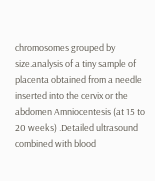chromosomes grouped by size.analysis of a tiny sample of placenta obtained from a needle inserted into the cervix or the abdomen Amniocentesis (at 15 to 20 weeks) .Detailed ultrasound combined with blood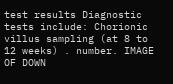test results Diagnostic tests include: Chorionic villus sampling (at 8 to 12 weeks) . number. IMAGE OF DOWN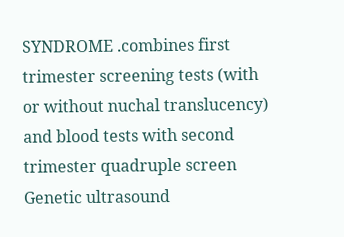SYNDROME .combines first trimester screening tests (with or without nuchal translucency) and blood tests with second trimester quadruple screen Genetic ultrasound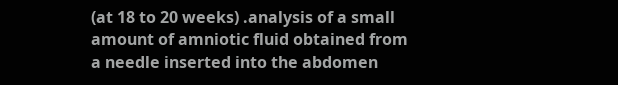(at 18 to 20 weeks) .analysis of a small amount of amniotic fluid obtained from a needle inserted into the abdomen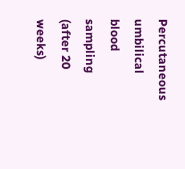Percutaneous umbilical blood sampling (after 20 weeks)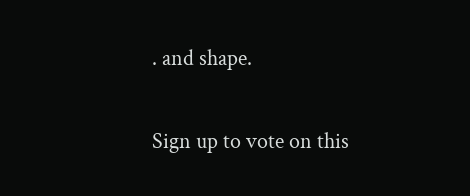. and shape.

Sign up to vote on this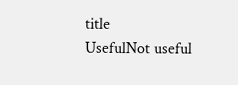title
UsefulNot useful